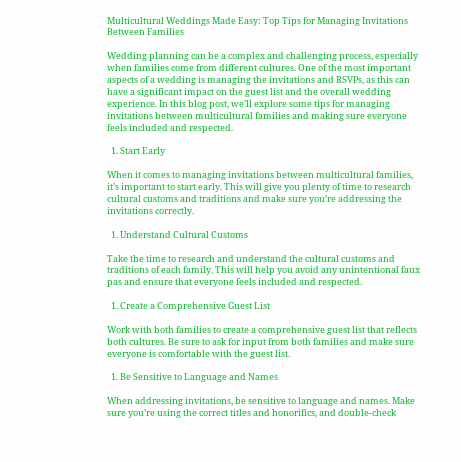Multicultural Weddings Made Easy: Top Tips for Managing Invitations Between Families

Wedding planning can be a complex and challenging process, especially when families come from different cultures. One of the most important aspects of a wedding is managing the invitations and RSVPs, as this can have a significant impact on the guest list and the overall wedding experience. In this blog post, we’ll explore some tips for managing invitations between multicultural families and making sure everyone feels included and respected.

  1. Start Early

When it comes to managing invitations between multicultural families, it’s important to start early. This will give you plenty of time to research cultural customs and traditions and make sure you’re addressing the invitations correctly.

  1. Understand Cultural Customs

Take the time to research and understand the cultural customs and traditions of each family. This will help you avoid any unintentional faux pas and ensure that everyone feels included and respected.

  1. Create a Comprehensive Guest List

Work with both families to create a comprehensive guest list that reflects both cultures. Be sure to ask for input from both families and make sure everyone is comfortable with the guest list.

  1. Be Sensitive to Language and Names

When addressing invitations, be sensitive to language and names. Make sure you’re using the correct titles and honorifics, and double-check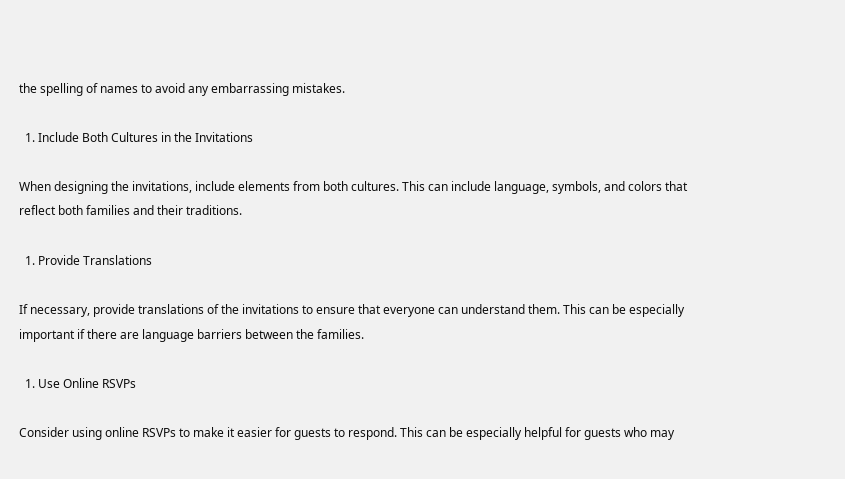the spelling of names to avoid any embarrassing mistakes.

  1. Include Both Cultures in the Invitations

When designing the invitations, include elements from both cultures. This can include language, symbols, and colors that reflect both families and their traditions.

  1. Provide Translations

If necessary, provide translations of the invitations to ensure that everyone can understand them. This can be especially important if there are language barriers between the families.

  1. Use Online RSVPs

Consider using online RSVPs to make it easier for guests to respond. This can be especially helpful for guests who may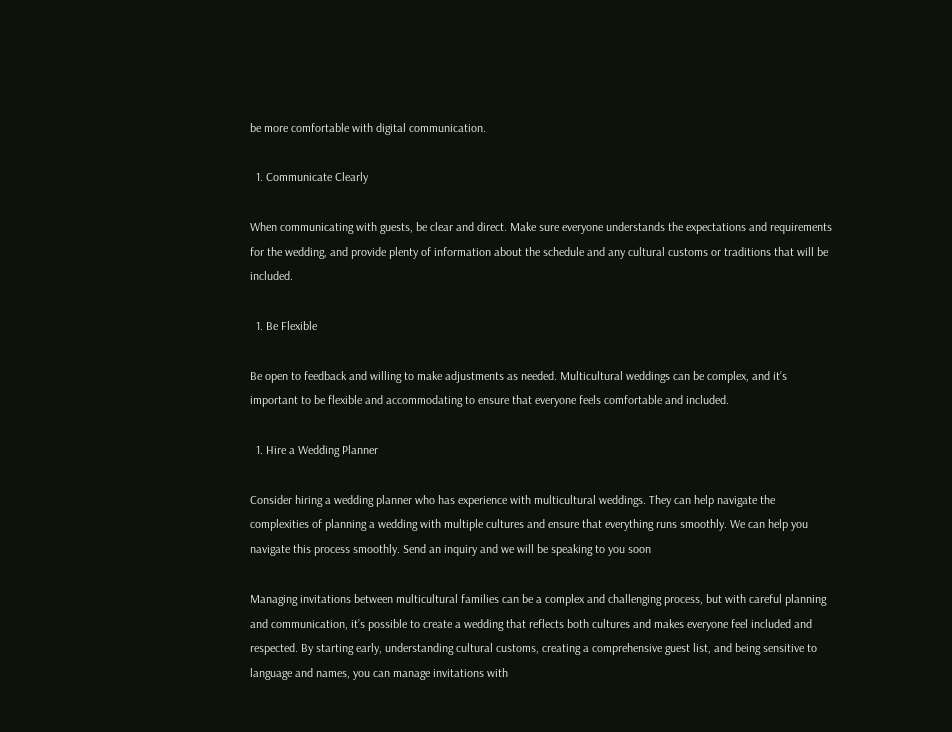be more comfortable with digital communication.

  1. Communicate Clearly

When communicating with guests, be clear and direct. Make sure everyone understands the expectations and requirements for the wedding, and provide plenty of information about the schedule and any cultural customs or traditions that will be included.

  1. Be Flexible

Be open to feedback and willing to make adjustments as needed. Multicultural weddings can be complex, and it’s important to be flexible and accommodating to ensure that everyone feels comfortable and included.

  1. Hire a Wedding Planner

Consider hiring a wedding planner who has experience with multicultural weddings. They can help navigate the complexities of planning a wedding with multiple cultures and ensure that everything runs smoothly. We can help you navigate this process smoothly. Send an inquiry and we will be speaking to you soon

Managing invitations between multicultural families can be a complex and challenging process, but with careful planning and communication, it’s possible to create a wedding that reflects both cultures and makes everyone feel included and respected. By starting early, understanding cultural customs, creating a comprehensive guest list, and being sensitive to language and names, you can manage invitations with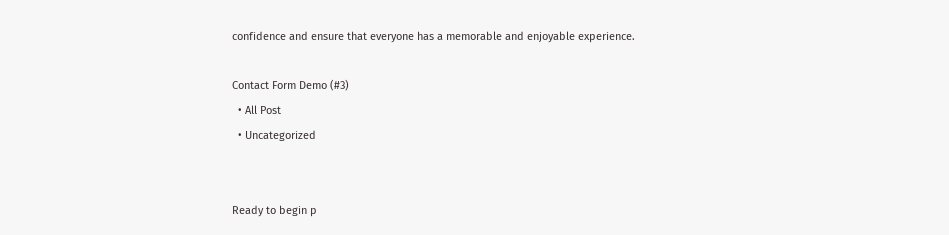confidence and ensure that everyone has a memorable and enjoyable experience.

Contact Form Demo (#3)
  • All Post
  • Uncategorized


Ready to begin p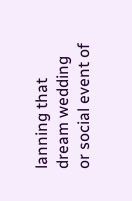lanning that dream wedding or social event of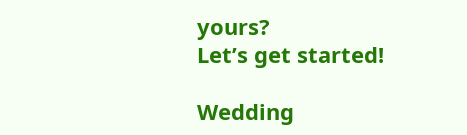yours?
Let’s get started!

Wedding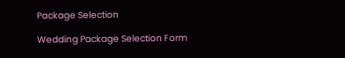Package Selection

Wedding Package Selection Form